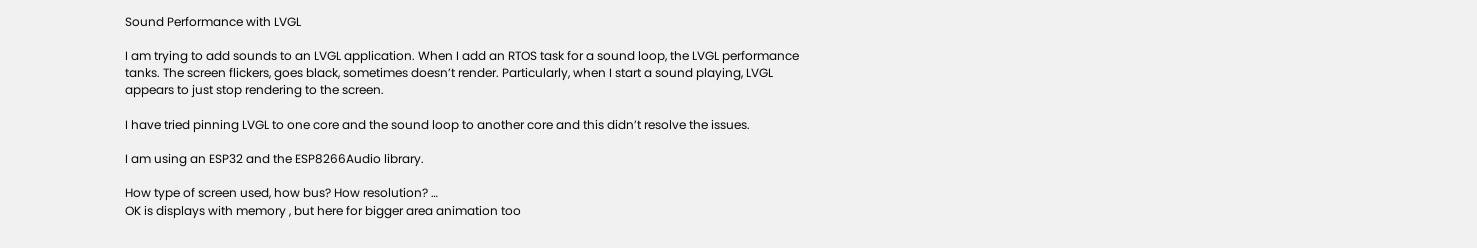Sound Performance with LVGL

I am trying to add sounds to an LVGL application. When I add an RTOS task for a sound loop, the LVGL performance tanks. The screen flickers, goes black, sometimes doesn’t render. Particularly, when I start a sound playing, LVGL appears to just stop rendering to the screen.

I have tried pinning LVGL to one core and the sound loop to another core and this didn’t resolve the issues.

I am using an ESP32 and the ESP8266Audio library.

How type of screen used, how bus? How resolution? …
OK is displays with memory , but here for bigger area animation too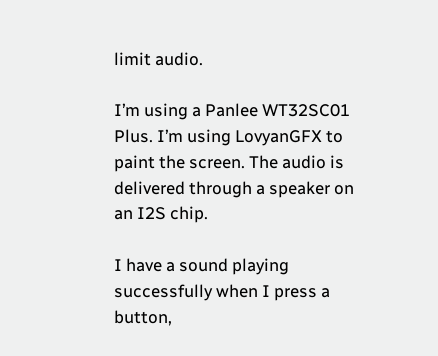limit audio.

I’m using a Panlee WT32SC01 Plus. I’m using LovyanGFX to paint the screen. The audio is delivered through a speaker on an I2S chip.

I have a sound playing successfully when I press a button,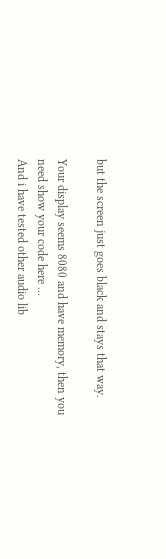but the screen just goes black and stays that way.

Your display seems 8080 and have memory, then you need show your code here …
And i have tested other audio lib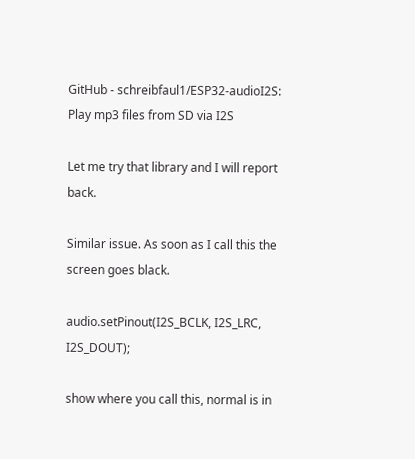GitHub - schreibfaul1/ESP32-audioI2S: Play mp3 files from SD via I2S

Let me try that library and I will report back.

Similar issue. As soon as I call this the screen goes black.

audio.setPinout(I2S_BCLK, I2S_LRC, I2S_DOUT);

show where you call this, normal is in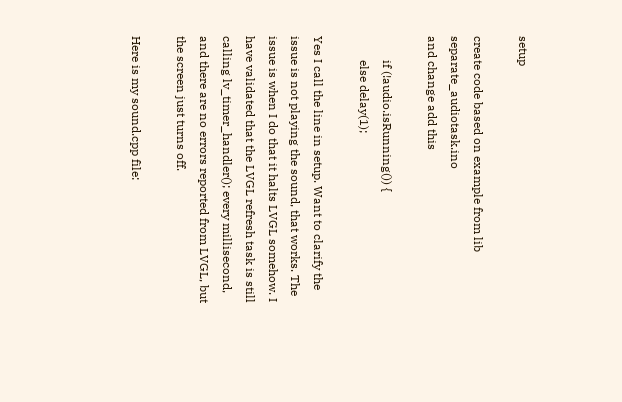setup

create code based on example from lib separate_audiotask.ino
and change add this

        if (!audio.isRunning()) {
        else delay(1);

Yes I call the line in setup. Want to clarify the issue is not playing the sound, that works. The issue is when I do that it halts LVGL somehow. I have validated that the LVGL refresh task is still calling lv_timer_handler(); every millisecond, and there are no errors reported from LVGL, but the screen just turns off.

Here is my sound.cpp file: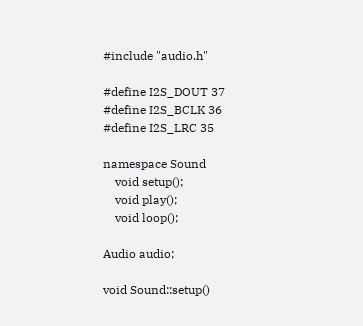#include "audio.h"

#define I2S_DOUT 37
#define I2S_BCLK 36
#define I2S_LRC 35

namespace Sound
    void setup();
    void play();
    void loop();

Audio audio;

void Sound::setup()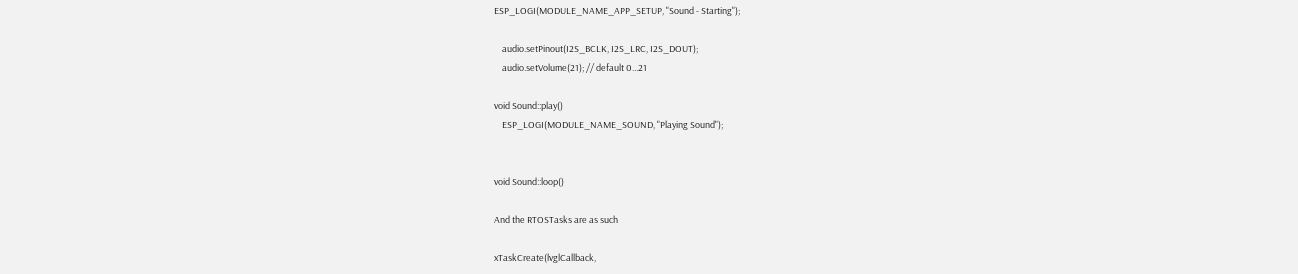ESP_LOGI(MODULE_NAME_APP_SETUP, "Sound - Starting");

    audio.setPinout(I2S_BCLK, I2S_LRC, I2S_DOUT);
    audio.setVolume(21); // default 0...21

void Sound::play()
    ESP_LOGI(MODULE_NAME_SOUND, "Playing Sound");


void Sound::loop()

And the RTOSTasks are as such

xTaskCreate(lvglCallback,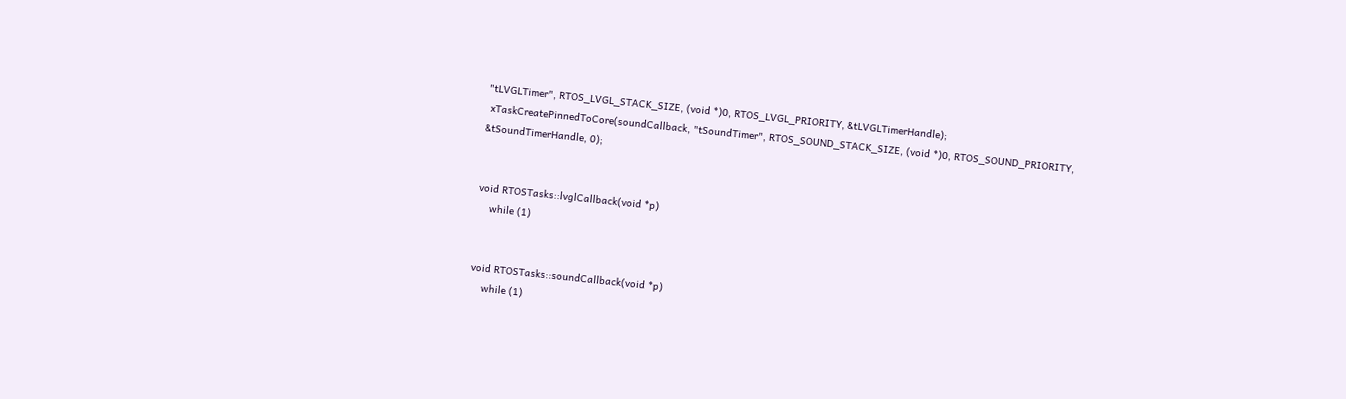"tLVGLTimer", RTOS_LVGL_STACK_SIZE, (void *)0, RTOS_LVGL_PRIORITY, &tLVGLTimerHandle);
 xTaskCreatePinnedToCore(soundCallback, "tSoundTimer", RTOS_SOUND_STACK_SIZE, (void *)0, RTOS_SOUND_PRIORITY, &tSoundTimerHandle, 0);


void RTOSTasks::lvglCallback(void *p)
    while (1)


void RTOSTasks::soundCallback(void *p)
    while (1)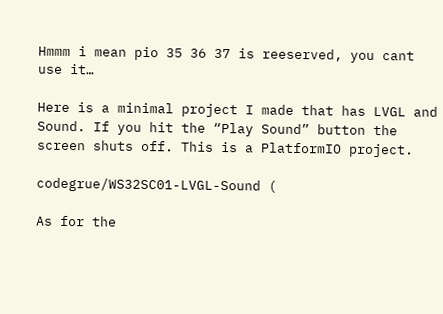Hmmm i mean pio 35 36 37 is reeserved, you cant use it…

Here is a minimal project I made that has LVGL and Sound. If you hit the “Play Sound” button the screen shuts off. This is a PlatformIO project.

codegrue/WS32SC01-LVGL-Sound (

As for the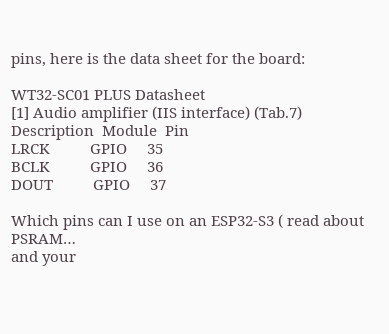pins, here is the data sheet for the board:

WT32-SC01 PLUS Datasheet
[1] Audio amplifier (IIS interface) (Tab.7)
Description  Module  Pin
LRCK          GPIO     35
BCLK          GPIO     36
DOUT          GPIO     37

Which pins can I use on an ESP32-S3 ( read about PSRAM…
and your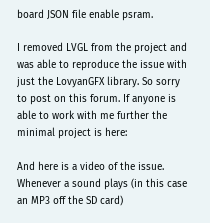board JSON file enable psram.

I removed LVGL from the project and was able to reproduce the issue with just the LovyanGFX library. So sorry to post on this forum. If anyone is able to work with me further the minimal project is here:

And here is a video of the issue. Whenever a sound plays (in this case an MP3 off the SD card)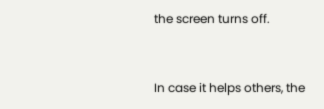the screen turns off.


In case it helps others, the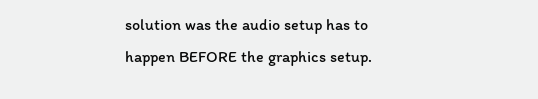solution was the audio setup has to happen BEFORE the graphics setup.